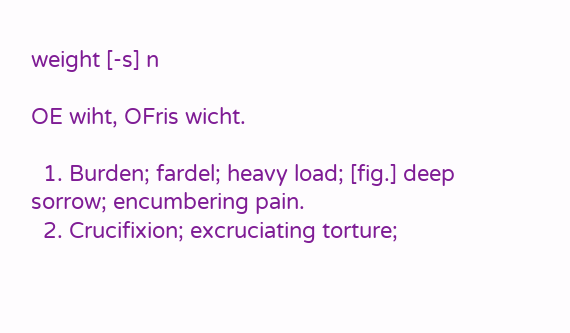weight [-s] n

OE wiht, OFris wicht.

  1. Burden; fardel; heavy load; [fig.] deep sorrow; encumbering pain.
  2. Crucifixion; excruciating torture;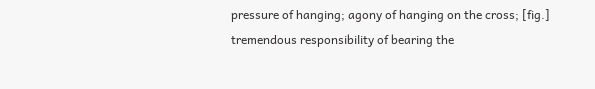pressure of hanging; agony of hanging on the cross; [fig.] tremendous responsibility of bearing the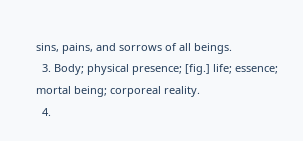sins, pains, and sorrows of all beings.
  3. Body; physical presence; [fig.] life; essence; mortal being; corporeal reality.
  4.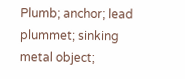Plumb; anchor; lead plummet; sinking metal object;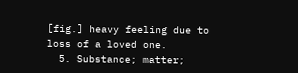[fig.] heavy feeling due to loss of a loved one.
  5. Substance; matter;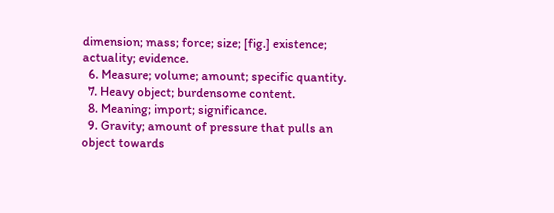dimension; mass; force; size; [fig.] existence; actuality; evidence.
  6. Measure; volume; amount; specific quantity.
  7. Heavy object; burdensome content.
  8. Meaning; import; significance.
  9. Gravity; amount of pressure that pulls an object towards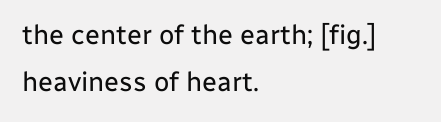the center of the earth; [fig.] heaviness of heart.